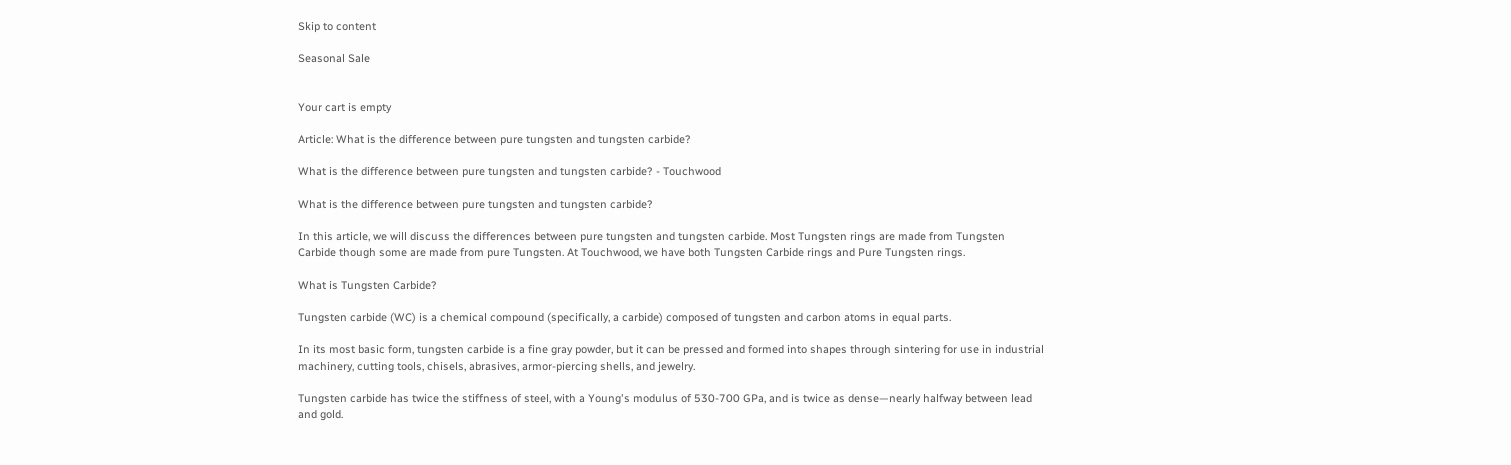Skip to content

Seasonal Sale


Your cart is empty

Article: What is the difference between pure tungsten and tungsten carbide?

What is the difference between pure tungsten and tungsten carbide? - Touchwood

What is the difference between pure tungsten and tungsten carbide?

In this article, we will discuss the differences between pure tungsten and tungsten carbide. Most Tungsten rings are made from Tungsten Carbide though some are made from pure Tungsten. At Touchwood, we have both Tungsten Carbide rings and Pure Tungsten rings.

What is Tungsten Carbide?

Tungsten carbide (WC) is a chemical compound (specifically, a carbide) composed of tungsten and carbon atoms in equal parts.

In its most basic form, tungsten carbide is a fine gray powder, but it can be pressed and formed into shapes through sintering for use in industrial machinery, cutting tools, chisels, abrasives, armor-piercing shells, and jewelry.

Tungsten carbide has twice the stiffness of steel, with a Young's modulus of 530-700 GPa, and is twice as dense—nearly halfway between lead and gold.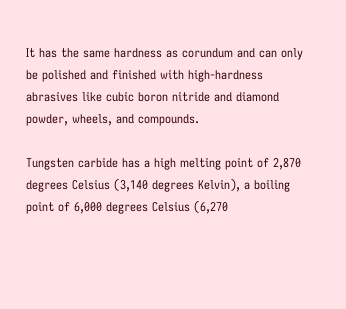It has the same hardness as corundum and can only be polished and finished with high-hardness abrasives like cubic boron nitride and diamond powder, wheels, and compounds.

Tungsten carbide has a high melting point of 2,870 degrees Celsius (3,140 degrees Kelvin), a boiling point of 6,000 degrees Celsius (6,270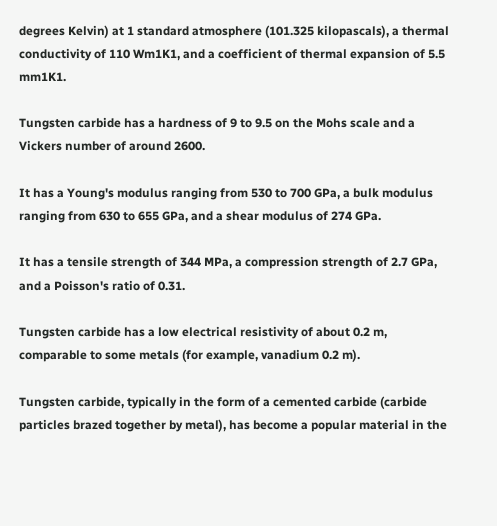degrees Kelvin) at 1 standard atmosphere (101.325 kilopascals), a thermal conductivity of 110 Wm1K1, and a coefficient of thermal expansion of 5.5 mm1K1.

Tungsten carbide has a hardness of 9 to 9.5 on the Mohs scale and a Vickers number of around 2600.

It has a Young's modulus ranging from 530 to 700 GPa, a bulk modulus ranging from 630 to 655 GPa, and a shear modulus of 274 GPa.

It has a tensile strength of 344 MPa, a compression strength of 2.7 GPa, and a Poisson's ratio of 0.31.

Tungsten carbide has a low electrical resistivity of about 0.2 m, comparable to some metals (for example, vanadium 0.2 m).

Tungsten carbide, typically in the form of a cemented carbide (carbide particles brazed together by metal), has become a popular material in the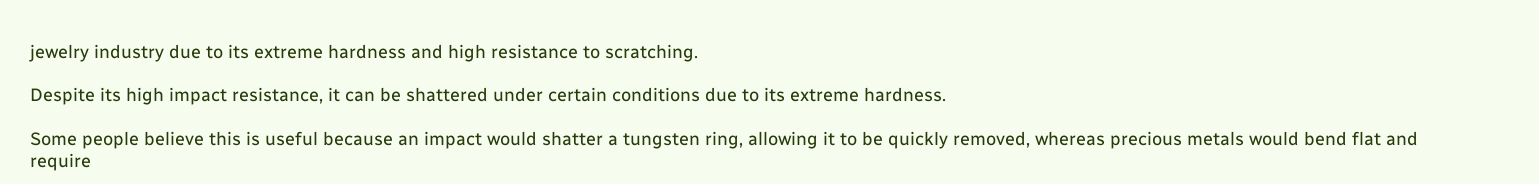jewelry industry due to its extreme hardness and high resistance to scratching.

Despite its high impact resistance, it can be shattered under certain conditions due to its extreme hardness.

Some people believe this is useful because an impact would shatter a tungsten ring, allowing it to be quickly removed, whereas precious metals would bend flat and require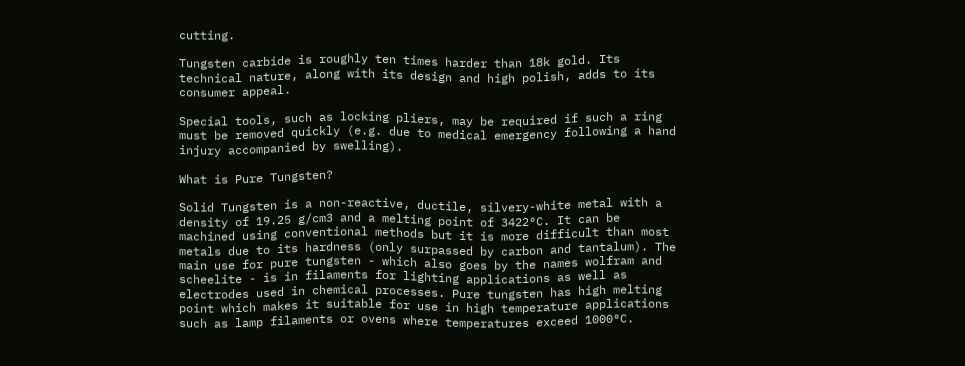cutting.

Tungsten carbide is roughly ten times harder than 18k gold. Its technical nature, along with its design and high polish, adds to its consumer appeal.

Special tools, such as locking pliers, may be required if such a ring must be removed quickly (e.g. due to medical emergency following a hand injury accompanied by swelling).

What is Pure Tungsten?

Solid Tungsten is a non-reactive, ductile, silvery-white metal with a density of 19.25 g/cm3 and a melting point of 3422°C. It can be machined using conventional methods but it is more difficult than most metals due to its hardness (only surpassed by carbon and tantalum). The main use for pure tungsten - which also goes by the names wolfram and scheelite - is in filaments for lighting applications as well as electrodes used in chemical processes. Pure tungsten has high melting point which makes it suitable for use in high temperature applications such as lamp filaments or ovens where temperatures exceed 1000°C.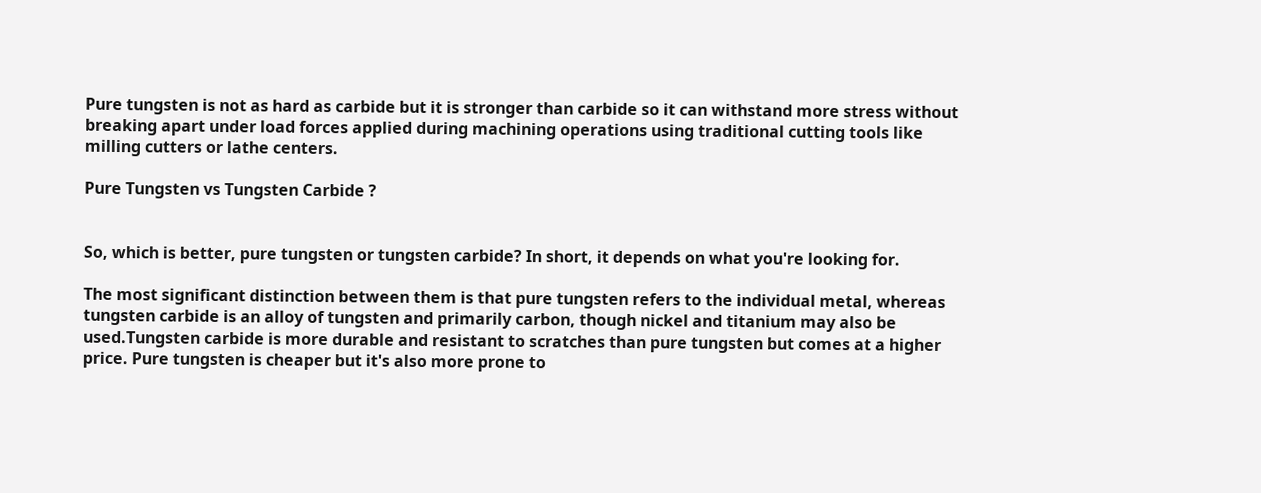Pure tungsten is not as hard as carbide but it is stronger than carbide so it can withstand more stress without breaking apart under load forces applied during machining operations using traditional cutting tools like milling cutters or lathe centers.

Pure Tungsten vs Tungsten Carbide ?


So, which is better, pure tungsten or tungsten carbide? In short, it depends on what you're looking for.

The most significant distinction between them is that pure tungsten refers to the individual metal, whereas tungsten carbide is an alloy of tungsten and primarily carbon, though nickel and titanium may also be used.Tungsten carbide is more durable and resistant to scratches than pure tungsten but comes at a higher price. Pure tungsten is cheaper but it's also more prone to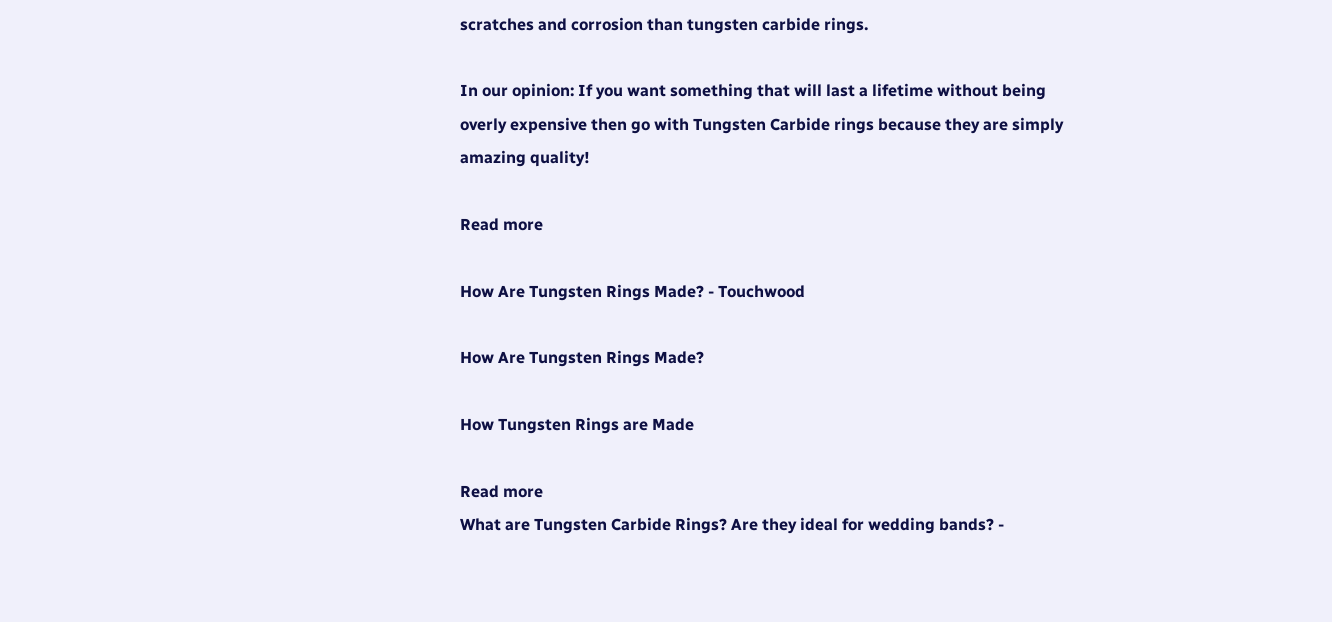scratches and corrosion than tungsten carbide rings.

In our opinion: If you want something that will last a lifetime without being overly expensive then go with Tungsten Carbide rings because they are simply amazing quality!

Read more

How Are Tungsten Rings Made? - Touchwood

How Are Tungsten Rings Made?

How Tungsten Rings are Made

Read more
What are Tungsten Carbide Rings? Are they ideal for wedding bands? -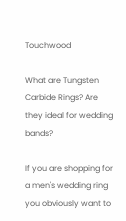Touchwood

What are Tungsten Carbide Rings? Are they ideal for wedding bands?

If you are shopping for a men's wedding ring you obviously want to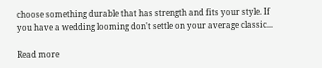choose something durable that has strength and fits your style. If you have a wedding looming don't settle on your average classic...

Read more